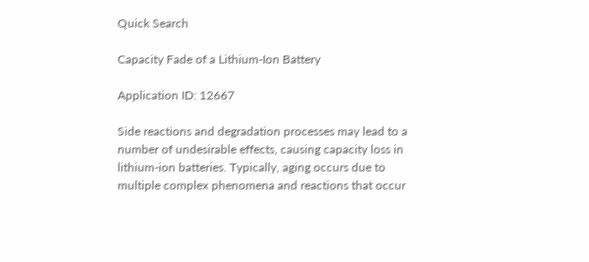Quick Search

Capacity Fade of a Lithium-Ion Battery

Application ID: 12667

Side reactions and degradation processes may lead to a number of undesirable effects, causing capacity loss in lithium-ion batteries. Typically, aging occurs due to multiple complex phenomena and reactions that occur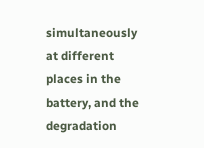simultaneously at different places in the battery, and the degradation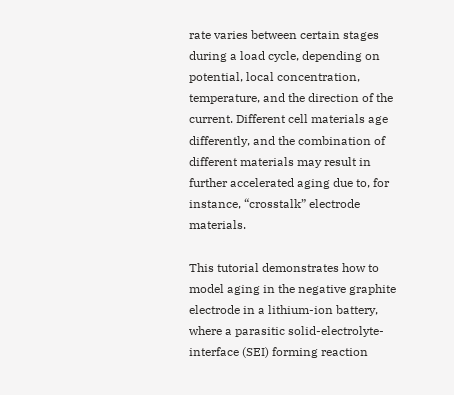rate varies between certain stages during a load cycle, depending on potential, local concentration, temperature, and the direction of the current. Different cell materials age differently, and the combination of different materials may result in further accelerated aging due to, for instance, “crosstalk” electrode materials.

This tutorial demonstrates how to model aging in the negative graphite electrode in a lithium-ion battery, where a parasitic solid-electrolyte-interface (SEI) forming reaction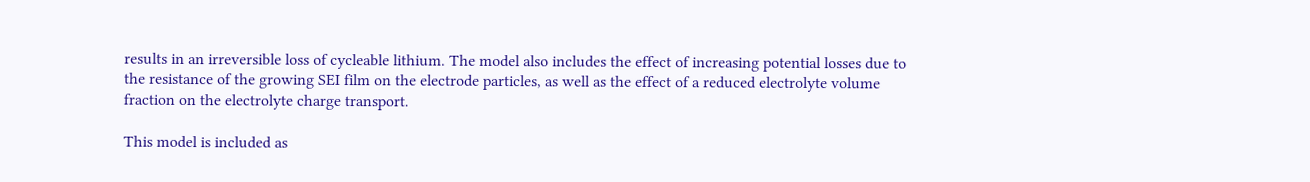results in an irreversible loss of cycleable lithium. The model also includes the effect of increasing potential losses due to the resistance of the growing SEI film on the electrode particles, as well as the effect of a reduced electrolyte volume fraction on the electrolyte charge transport.

This model is included as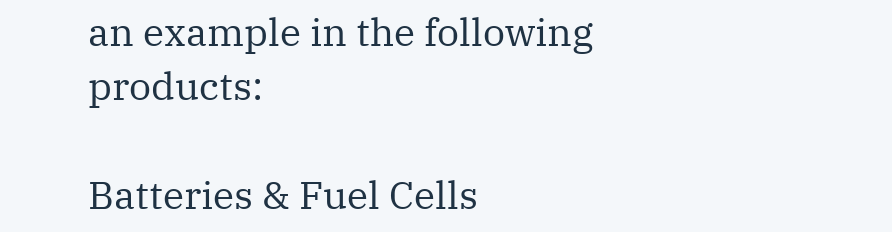an example in the following products:

Batteries & Fuel Cells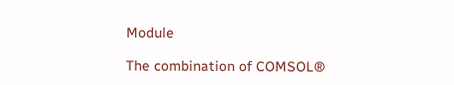Module

The combination of COMSOL®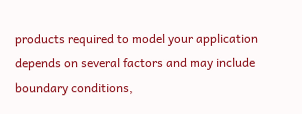products required to model your application depends on several factors and may include boundary conditions,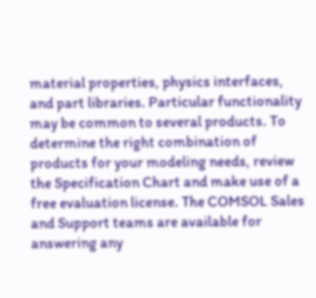material properties, physics interfaces, and part libraries. Particular functionality may be common to several products. To determine the right combination of products for your modeling needs, review the Specification Chart and make use of a free evaluation license. The COMSOL Sales and Support teams are available for answering any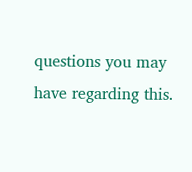questions you may have regarding this.